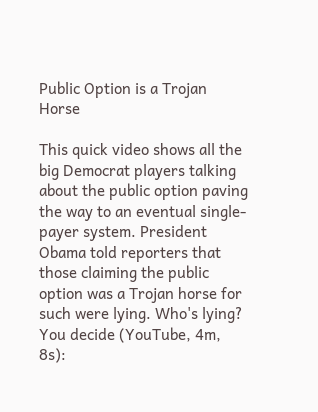Public Option is a Trojan Horse

This quick video shows all the big Democrat players talking about the public option paving the way to an eventual single-payer system. President Obama told reporters that those claiming the public option was a Trojan horse for such were lying. Who's lying? You decide (YouTube, 4m, 8s):